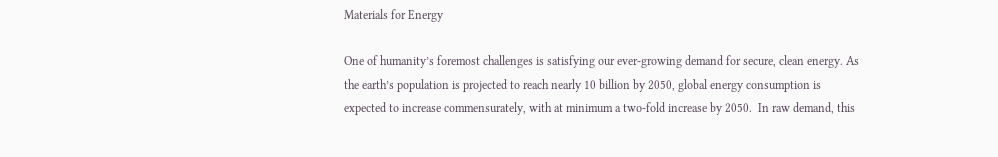Materials for Energy

One of humanity’s foremost challenges is satisfying our ever-growing demand for secure, clean energy. As the earth’s population is projected to reach nearly 10 billion by 2050, global energy consumption is expected to increase commensurately, with at minimum a two-fold increase by 2050.  In raw demand, this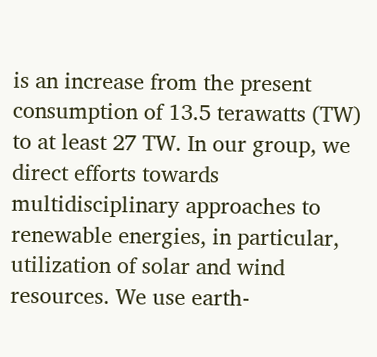is an increase from the present consumption of 13.5 terawatts (TW) to at least 27 TW. In our group, we direct efforts towards multidisciplinary approaches to renewable energies, in particular, utilization of solar and wind resources. We use earth-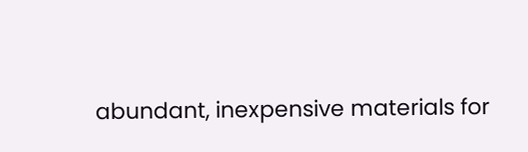abundant, inexpensive materials for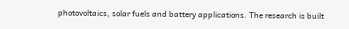photovoltaics, solar fuels and battery applications. The research is built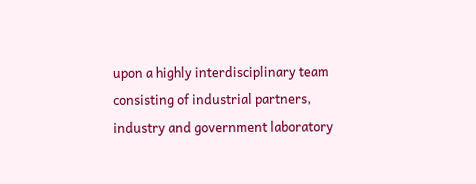upon a highly interdisciplinary team consisting of industrial partners, industry and government laboratory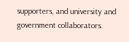supporters, and university and government collaborators.